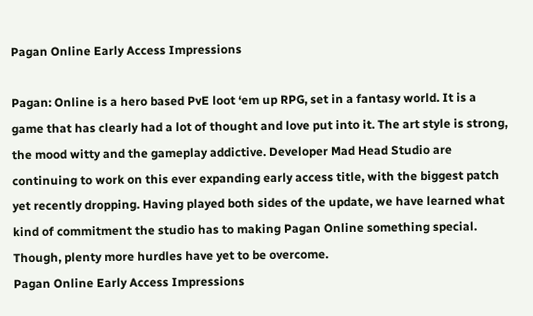Pagan Online Early Access Impressions

Pagan: Online is a hero based PvE loot ‘em up RPG, set in a fantasy world. It is a game that has clearly had a lot of thought and love put into it. The art style is strong, the mood witty and the gameplay addictive. Developer Mad Head Studio are continuing to work on this ever expanding early access title, with the biggest patch yet recently dropping. Having played both sides of the update, we have learned what kind of commitment the studio has to making Pagan Online something special. Though, plenty more hurdles have yet to be overcome.
Pagan Online Early Access Impressions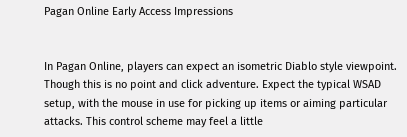Pagan Online Early Access Impressions


In Pagan Online, players can expect an isometric Diablo style viewpoint. Though this is no point and click adventure. Expect the typical WSAD setup, with the mouse in use for picking up items or aiming particular attacks. This control scheme may feel a little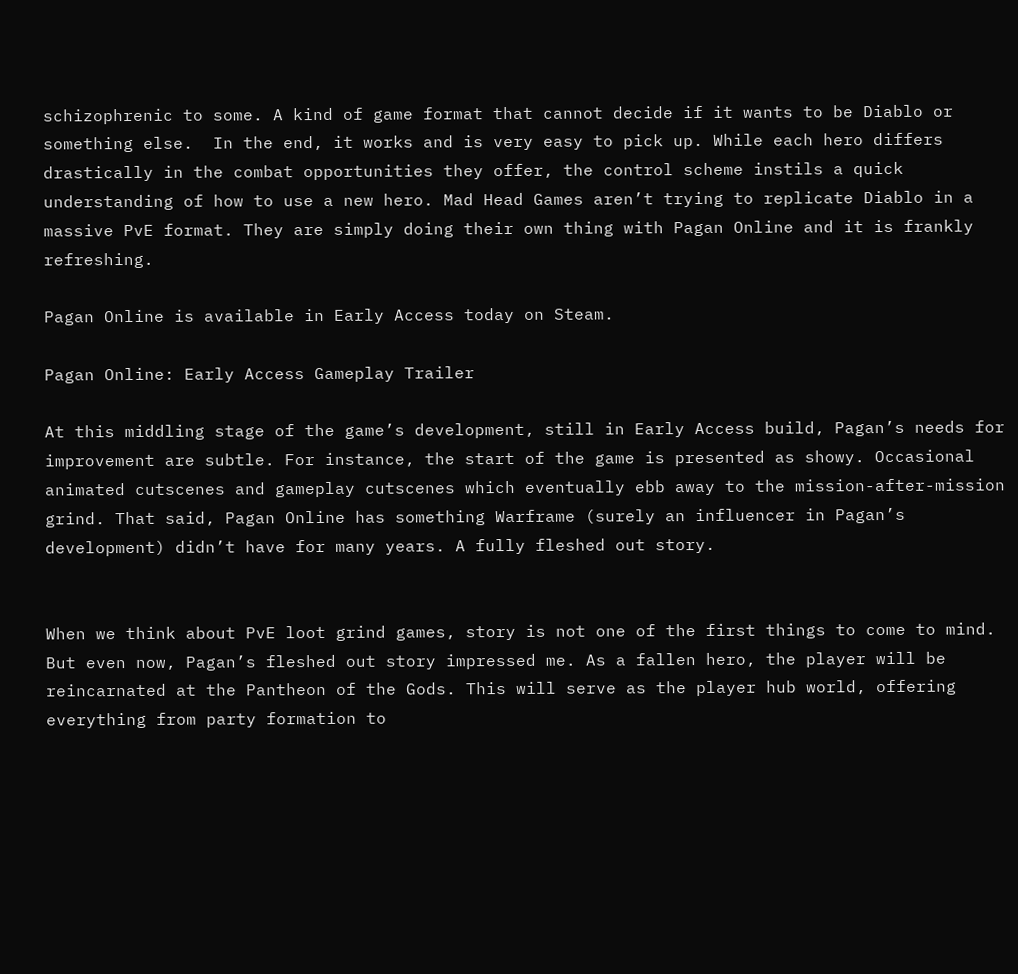schizophrenic to some. A kind of game format that cannot decide if it wants to be Diablo or something else.  In the end, it works and is very easy to pick up. While each hero differs drastically in the combat opportunities they offer, the control scheme instils a quick understanding of how to use a new hero. Mad Head Games aren’t trying to replicate Diablo in a massive PvE format. They are simply doing their own thing with Pagan Online and it is frankly refreshing.

Pagan Online is available in Early Access today on Steam.

Pagan Online: Early Access Gameplay Trailer

At this middling stage of the game’s development, still in Early Access build, Pagan’s needs for improvement are subtle. For instance, the start of the game is presented as showy. Occasional animated cutscenes and gameplay cutscenes which eventually ebb away to the mission-after-mission grind. That said, Pagan Online has something Warframe (surely an influencer in Pagan’s development) didn’t have for many years. A fully fleshed out story.


When we think about PvE loot grind games, story is not one of the first things to come to mind. But even now, Pagan’s fleshed out story impressed me. As a fallen hero, the player will be reincarnated at the Pantheon of the Gods. This will serve as the player hub world, offering everything from party formation to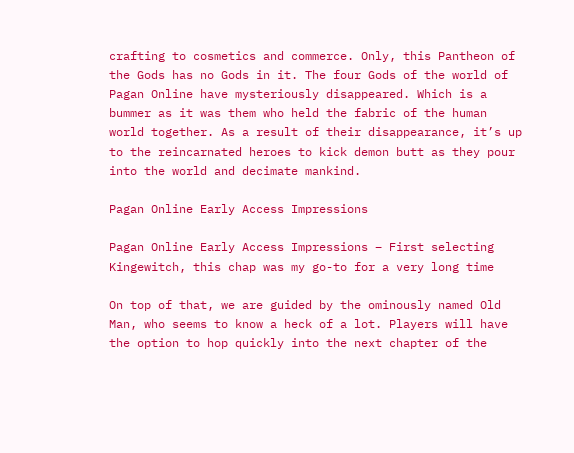crafting to cosmetics and commerce. Only, this Pantheon of the Gods has no Gods in it. The four Gods of the world of Pagan Online have mysteriously disappeared. Which is a bummer as it was them who held the fabric of the human world together. As a result of their disappearance, it’s up to the reincarnated heroes to kick demon butt as they pour into the world and decimate mankind.

Pagan Online Early Access Impressions

Pagan Online Early Access Impressions – First selecting Kingewitch, this chap was my go-to for a very long time

On top of that, we are guided by the ominously named Old Man, who seems to know a heck of a lot. Players will have the option to hop quickly into the next chapter of the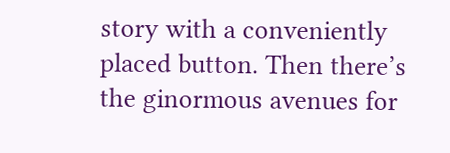story with a conveniently placed button. Then there’s the ginormous avenues for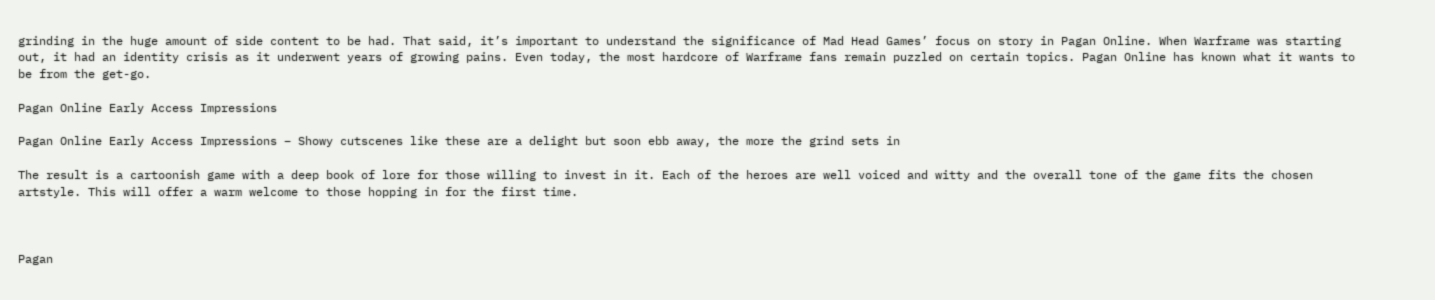grinding in the huge amount of side content to be had. That said, it’s important to understand the significance of Mad Head Games’ focus on story in Pagan Online. When Warframe was starting out, it had an identity crisis as it underwent years of growing pains. Even today, the most hardcore of Warframe fans remain puzzled on certain topics. Pagan Online has known what it wants to be from the get-go.

Pagan Online Early Access Impressions

Pagan Online Early Access Impressions – Showy cutscenes like these are a delight but soon ebb away, the more the grind sets in

The result is a cartoonish game with a deep book of lore for those willing to invest in it. Each of the heroes are well voiced and witty and the overall tone of the game fits the chosen artstyle. This will offer a warm welcome to those hopping in for the first time.



Pagan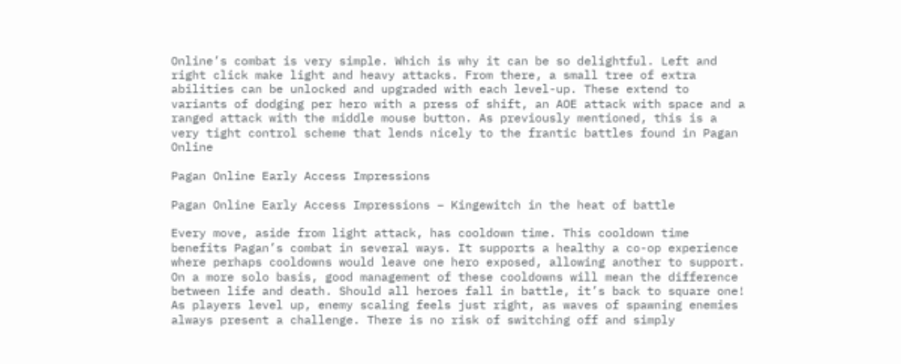Online’s combat is very simple. Which is why it can be so delightful. Left and right click make light and heavy attacks. From there, a small tree of extra abilities can be unlocked and upgraded with each level-up. These extend to variants of dodging per hero with a press of shift, an AOE attack with space and a ranged attack with the middle mouse button. As previously mentioned, this is a very tight control scheme that lends nicely to the frantic battles found in Pagan Online

Pagan Online Early Access Impressions

Pagan Online Early Access Impressions – Kingewitch in the heat of battle

Every move, aside from light attack, has cooldown time. This cooldown time benefits Pagan’s combat in several ways. It supports a healthy a co-op experience where perhaps cooldowns would leave one hero exposed, allowing another to support. On a more solo basis, good management of these cooldowns will mean the difference between life and death. Should all heroes fall in battle, it’s back to square one! As players level up, enemy scaling feels just right, as waves of spawning enemies always present a challenge. There is no risk of switching off and simply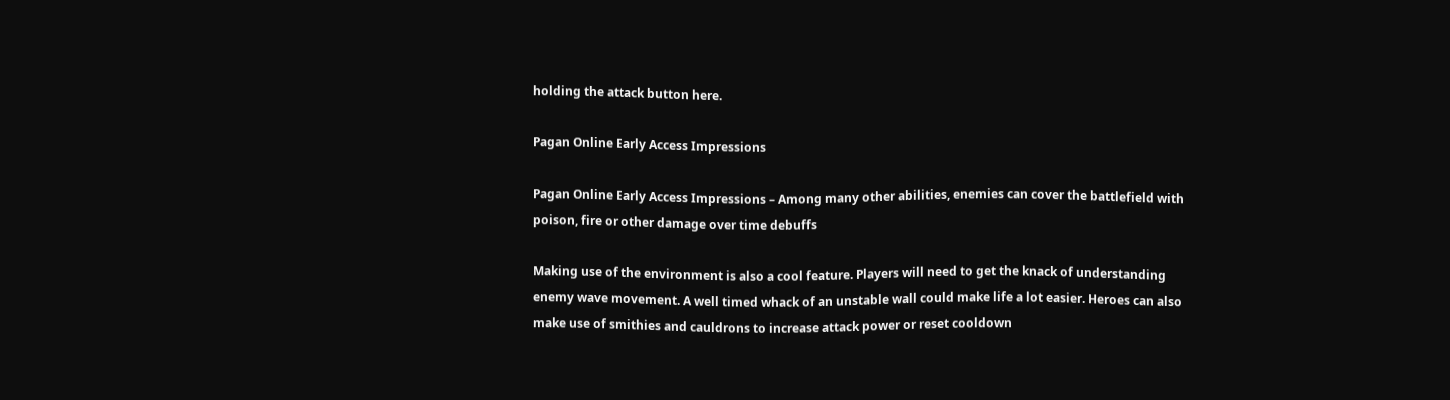holding the attack button here.

Pagan Online Early Access Impressions

Pagan Online Early Access Impressions – Among many other abilities, enemies can cover the battlefield with poison, fire or other damage over time debuffs

Making use of the environment is also a cool feature. Players will need to get the knack of understanding enemy wave movement. A well timed whack of an unstable wall could make life a lot easier. Heroes can also make use of smithies and cauldrons to increase attack power or reset cooldown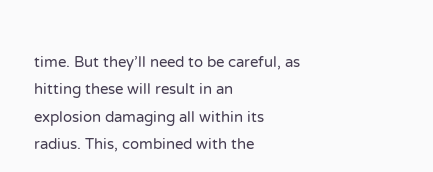time. But they’ll need to be careful, as hitting these will result in an explosion damaging all within its radius. This, combined with the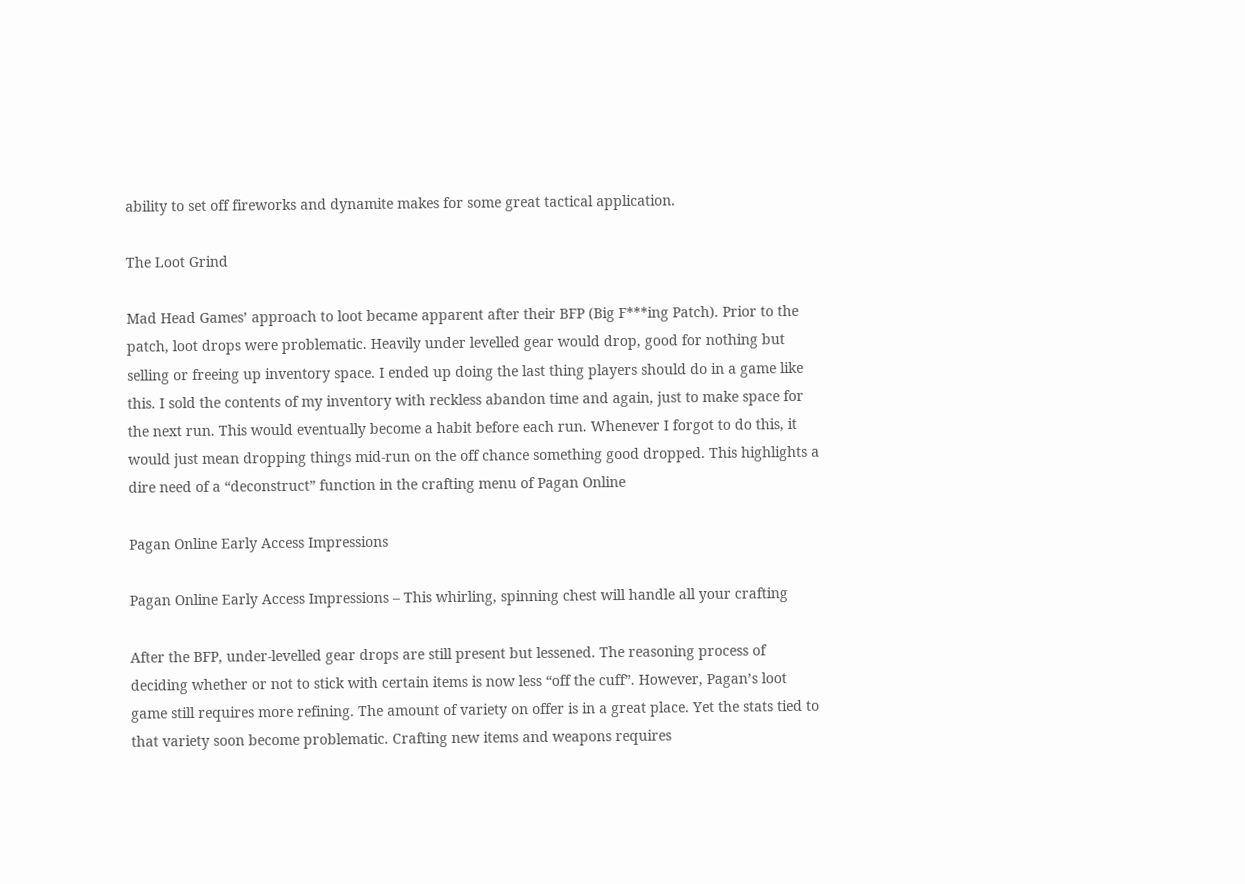ability to set off fireworks and dynamite makes for some great tactical application.

The Loot Grind

Mad Head Games’ approach to loot became apparent after their BFP (Big F***ing Patch). Prior to the patch, loot drops were problematic. Heavily under levelled gear would drop, good for nothing but selling or freeing up inventory space. I ended up doing the last thing players should do in a game like this. I sold the contents of my inventory with reckless abandon time and again, just to make space for the next run. This would eventually become a habit before each run. Whenever I forgot to do this, it would just mean dropping things mid-run on the off chance something good dropped. This highlights a dire need of a “deconstruct” function in the crafting menu of Pagan Online

Pagan Online Early Access Impressions

Pagan Online Early Access Impressions – This whirling, spinning chest will handle all your crafting

After the BFP, under-levelled gear drops are still present but lessened. The reasoning process of deciding whether or not to stick with certain items is now less “off the cuff”. However, Pagan’s loot game still requires more refining. The amount of variety on offer is in a great place. Yet the stats tied to that variety soon become problematic. Crafting new items and weapons requires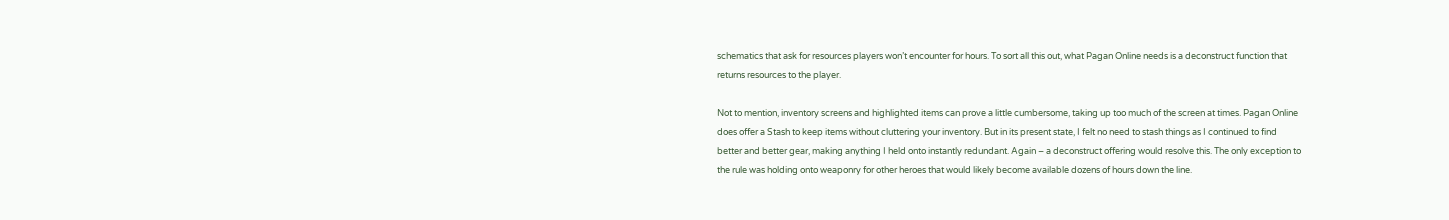schematics that ask for resources players won’t encounter for hours. To sort all this out, what Pagan Online needs is a deconstruct function that returns resources to the player.

Not to mention, inventory screens and highlighted items can prove a little cumbersome, taking up too much of the screen at times. Pagan Online does offer a Stash to keep items without cluttering your inventory. But in its present state, I felt no need to stash things as I continued to find better and better gear, making anything I held onto instantly redundant. Again – a deconstruct offering would resolve this. The only exception to the rule was holding onto weaponry for other heroes that would likely become available dozens of hours down the line.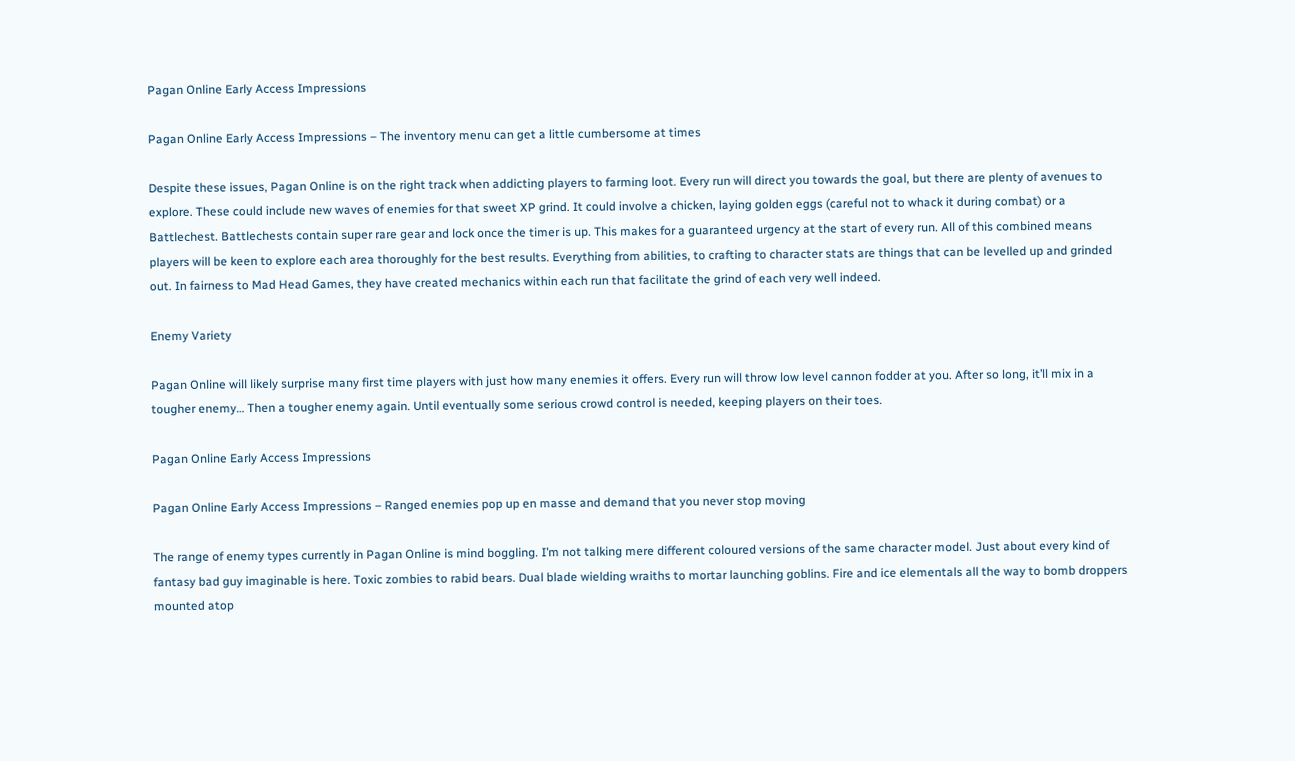Pagan Online Early Access Impressions

Pagan Online Early Access Impressions – The inventory menu can get a little cumbersome at times

Despite these issues, Pagan Online is on the right track when addicting players to farming loot. Every run will direct you towards the goal, but there are plenty of avenues to explore. These could include new waves of enemies for that sweet XP grind. It could involve a chicken, laying golden eggs (careful not to whack it during combat) or a Battlechest. Battlechests contain super rare gear and lock once the timer is up. This makes for a guaranteed urgency at the start of every run. All of this combined means players will be keen to explore each area thoroughly for the best results. Everything from abilities, to crafting to character stats are things that can be levelled up and grinded out. In fairness to Mad Head Games, they have created mechanics within each run that facilitate the grind of each very well indeed.

Enemy Variety

Pagan Online will likely surprise many first time players with just how many enemies it offers. Every run will throw low level cannon fodder at you. After so long, it’ll mix in a tougher enemy… Then a tougher enemy again. Until eventually some serious crowd control is needed, keeping players on their toes.

Pagan Online Early Access Impressions

Pagan Online Early Access Impressions – Ranged enemies pop up en masse and demand that you never stop moving

The range of enemy types currently in Pagan Online is mind boggling. I’m not talking mere different coloured versions of the same character model. Just about every kind of fantasy bad guy imaginable is here. Toxic zombies to rabid bears. Dual blade wielding wraiths to mortar launching goblins. Fire and ice elementals all the way to bomb droppers mounted atop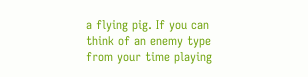a flying pig. If you can think of an enemy type from your time playing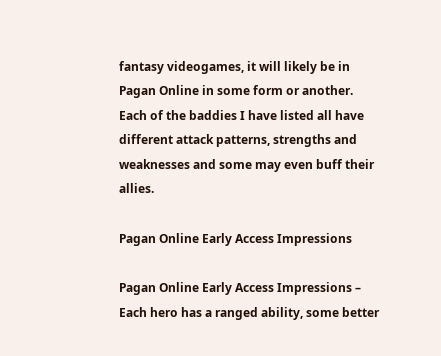fantasy videogames, it will likely be in Pagan Online in some form or another. Each of the baddies I have listed all have different attack patterns, strengths and weaknesses and some may even buff their allies.

Pagan Online Early Access Impressions

Pagan Online Early Access Impressions – Each hero has a ranged ability, some better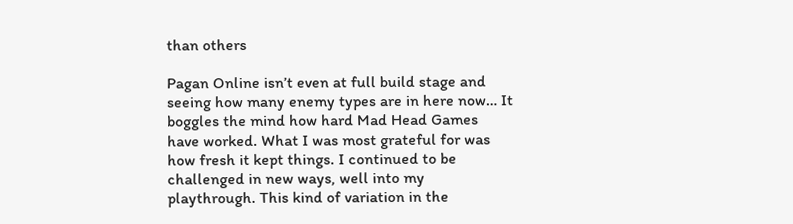than others

Pagan Online isn’t even at full build stage and seeing how many enemy types are in here now… It boggles the mind how hard Mad Head Games have worked. What I was most grateful for was how fresh it kept things. I continued to be challenged in new ways, well into my playthrough. This kind of variation in the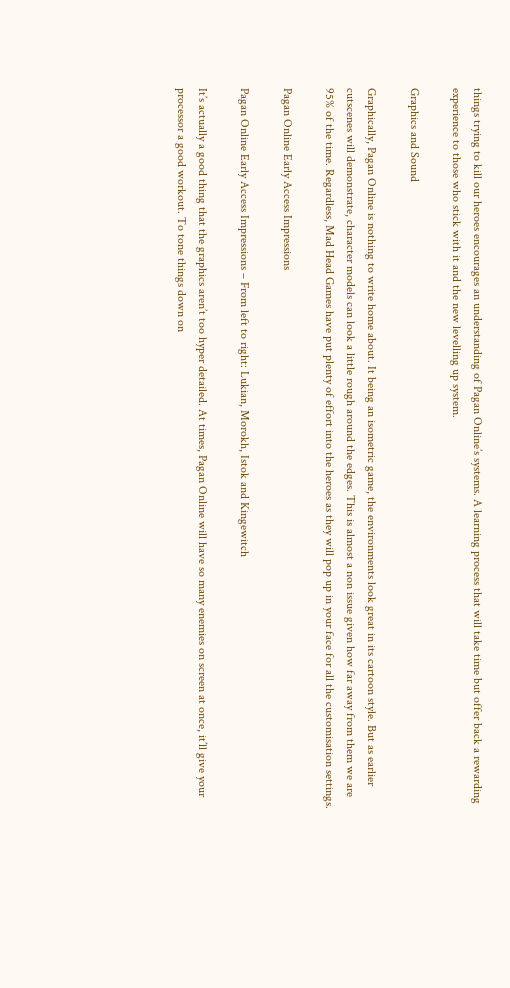things trying to kill our heroes encourages an understanding of Pagan Online’s systems. A learning process that will take time but offer back a rewarding experience to those who stick with it and the new levelling up system.

Graphics and Sound

Graphically, Pagan Online is nothing to write home about. It being an isometric game, the environments look great in its cartoon style. But as earlier cutscenes will demonstrate, character models can look a little rough around the edges. This is almost a non issue given how far away from them we are 95% of the time. Regardless, Mad Head Games have put plenty of effort into the heroes as they will pop up in your face for all the customisation settings.

Pagan Online Early Access Impressions

Pagan Online Early Access Impressions – From left to right: Lukian, Morokh, Istok and Kingewitch

It’s actually a good thing that the graphics aren’t too hyper detailed. At times, Pagan Online will have so many enemies on screen at once, it’ll give your processor a good workout. To tone things down on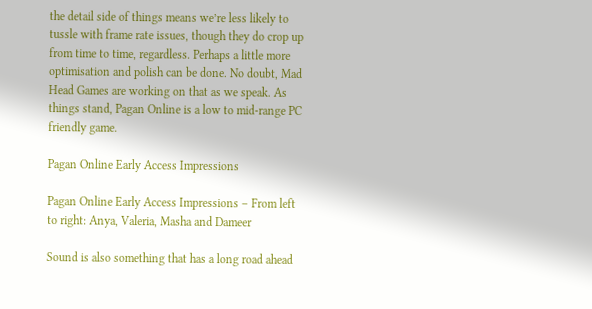the detail side of things means we’re less likely to tussle with frame rate issues, though they do crop up from time to time, regardless. Perhaps a little more optimisation and polish can be done. No doubt, Mad Head Games are working on that as we speak. As things stand, Pagan Online is a low to mid-range PC friendly game.

Pagan Online Early Access Impressions

Pagan Online Early Access Impressions – From left to right: Anya, Valeria, Masha and Dameer

Sound is also something that has a long road ahead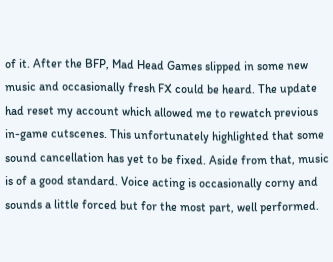of it. After the BFP, Mad Head Games slipped in some new music and occasionally fresh FX could be heard. The update had reset my account which allowed me to rewatch previous in-game cutscenes. This unfortunately highlighted that some sound cancellation has yet to be fixed. Aside from that, music is of a good standard. Voice acting is occasionally corny and sounds a little forced but for the most part, well performed.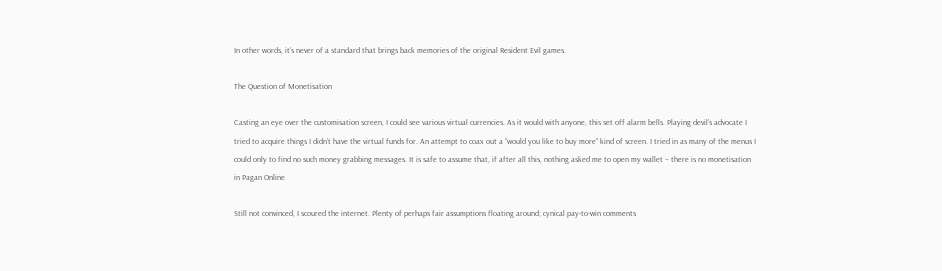In other words, it’s never of a standard that brings back memories of the original Resident Evil games.

The Question of Monetisation

Casting an eye over the customisation screen, I could see various virtual currencies. As it would with anyone, this set off alarm bells. Playing devil’s advocate I tried to acquire things I didn’t have the virtual funds for. An attempt to coax out a “would you like to buy more” kind of screen. I tried in as many of the menus I could only to find no such money grabbing messages. It is safe to assume that, if after all this, nothing asked me to open my wallet – there is no monetisation in Pagan Online

Still not convinced, I scoured the internet. Plenty of perhaps fair assumptions floating around; cynical pay-to-win comments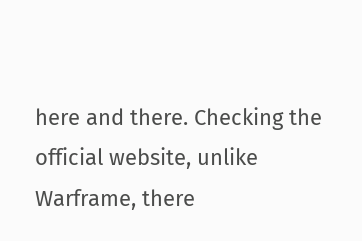here and there. Checking the official website, unlike Warframe, there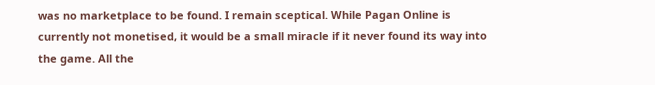was no marketplace to be found. I remain sceptical. While Pagan Online is currently not monetised, it would be a small miracle if it never found its way into the game. All the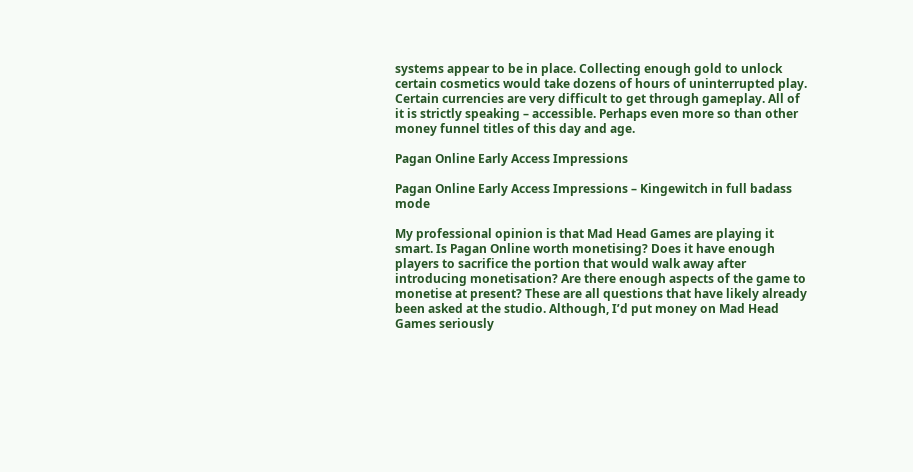systems appear to be in place. Collecting enough gold to unlock certain cosmetics would take dozens of hours of uninterrupted play. Certain currencies are very difficult to get through gameplay. All of it is strictly speaking – accessible. Perhaps even more so than other money funnel titles of this day and age.

Pagan Online Early Access Impressions

Pagan Online Early Access Impressions – Kingewitch in full badass mode

My professional opinion is that Mad Head Games are playing it smart. Is Pagan Online worth monetising? Does it have enough players to sacrifice the portion that would walk away after introducing monetisation? Are there enough aspects of the game to monetise at present? These are all questions that have likely already been asked at the studio. Although, I’d put money on Mad Head Games seriously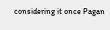considering it once Pagan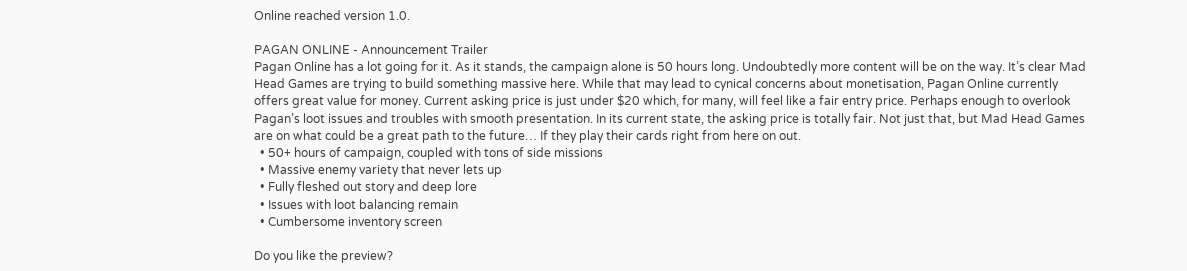Online reached version 1.0.

PAGAN ONLINE - Announcement Trailer
Pagan Online has a lot going for it. As it stands, the campaign alone is 50 hours long. Undoubtedly more content will be on the way. It’s clear Mad Head Games are trying to build something massive here. While that may lead to cynical concerns about monetisation, Pagan Online currently offers great value for money. Current asking price is just under $20 which, for many, will feel like a fair entry price. Perhaps enough to overlook Pagan’s loot issues and troubles with smooth presentation. In its current state, the asking price is totally fair. Not just that, but Mad Head Games are on what could be a great path to the future… If they play their cards right from here on out.
  • 50+ hours of campaign, coupled with tons of side missions
  • Massive enemy variety that never lets up
  • Fully fleshed out story and deep lore
  • Issues with loot balancing remain
  • Cumbersome inventory screen

Do you like the preview?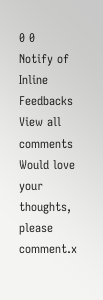0 0
Notify of
Inline Feedbacks
View all comments
Would love your thoughts, please comment.x